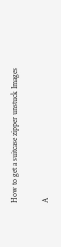How to get a suitcase zipper unstuck Images

A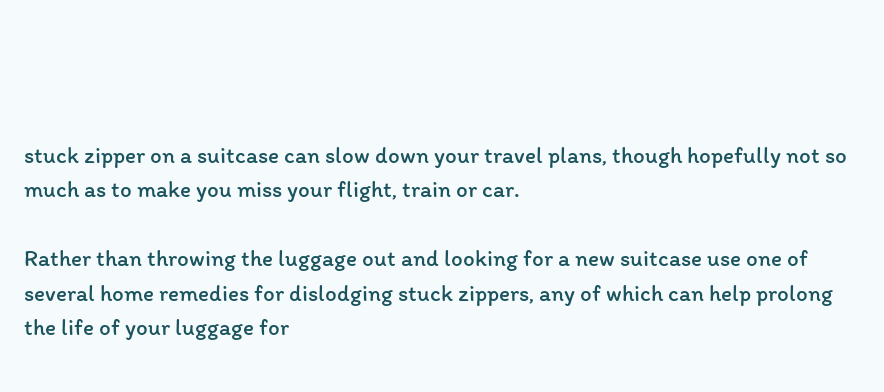stuck zipper on a suitcase can slow down your travel plans, though hopefully not so much as to make you miss your flight, train or car.

Rather than throwing the luggage out and looking for a new suitcase use one of several home remedies for dislodging stuck zippers, any of which can help prolong the life of your luggage for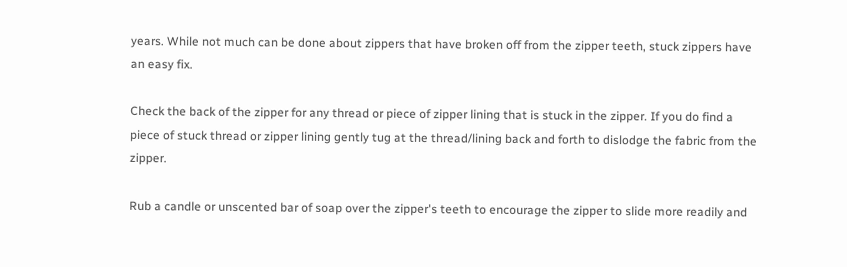years. While not much can be done about zippers that have broken off from the zipper teeth, stuck zippers have an easy fix.

Check the back of the zipper for any thread or piece of zipper lining that is stuck in the zipper. If you do find a piece of stuck thread or zipper lining gently tug at the thread/lining back and forth to dislodge the fabric from the zipper.

Rub a candle or unscented bar of soap over the zipper's teeth to encourage the zipper to slide more readily and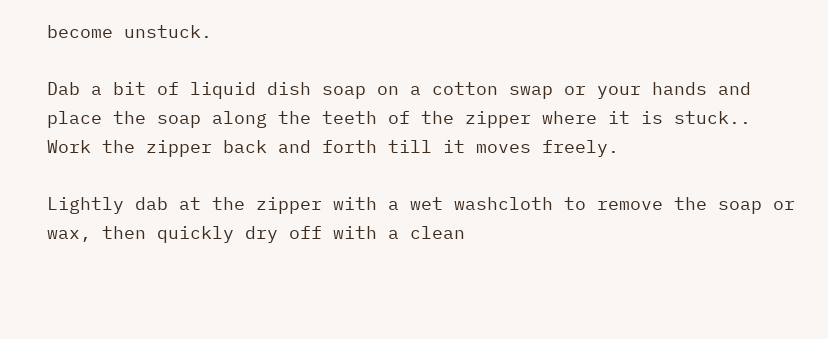become unstuck.

Dab a bit of liquid dish soap on a cotton swap or your hands and place the soap along the teeth of the zipper where it is stuck.. Work the zipper back and forth till it moves freely.

Lightly dab at the zipper with a wet washcloth to remove the soap or wax, then quickly dry off with a clean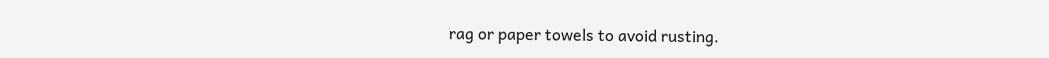rag or paper towels to avoid rusting.